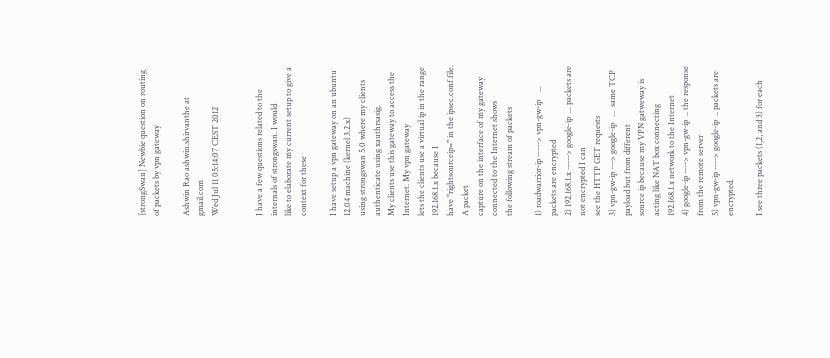[strongSwan] Newbie question on routing of packets by vpn gateway

Ashwin Rao ashwin.shirvanthe at gmail.com
Wed Jul 11 05:14:07 CEST 2012


I have a few questions related to the internals of strongswan. I would
like to elaborate my current setup to give a context for these

I have setup a vpn gateway on an ubuntu 12.04 machine (kernel 3.2.x)
using strongswan 5.0 where my clients authenticate using xauthrsasig.
My clients use this gateway to access the Internet. My vpn gateway
lets the clients use a virtual ip in the range 192.168.1.x because I
have "rightsourceip=" in the ipsec.conf file. A packet
capture on the interface of my gateway connected to the Internet shows
the following stream of packets

1) roadwarrior-ip -----> vpn-gw-ip    ... packets are encrypted
2) 192.168.1.x -----> google-ip  ... packets are not encrypted I can
see the HTTP GET requests
3) vpn-gw-ip ---> google-ip   ...  same TCP payload but from different
source ip because my VPN gatweway is acting like NAT box connecting
192.168.1.x network to the Internet
4) google-ip ----> vpn-gw-ip  .. the response from the remote server
5) vpn-gw-ip ----> google-ip  .. packets are encrypted.

I see three packets (1,2, and 3) for each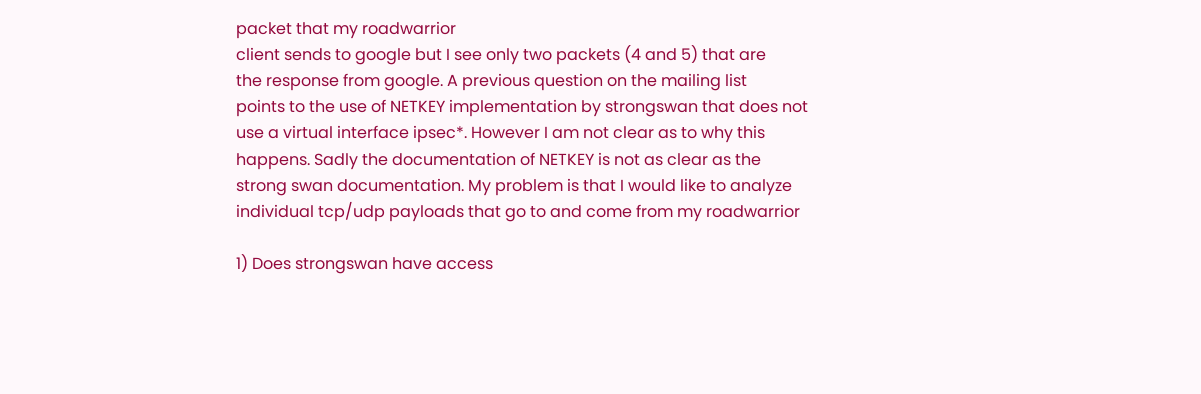packet that my roadwarrior
client sends to google but I see only two packets (4 and 5) that are
the response from google. A previous question on the mailing list
points to the use of NETKEY implementation by strongswan that does not
use a virtual interface ipsec*. However I am not clear as to why this
happens. Sadly the documentation of NETKEY is not as clear as the
strong swan documentation. My problem is that I would like to analyze
individual tcp/udp payloads that go to and come from my roadwarrior

1) Does strongswan have access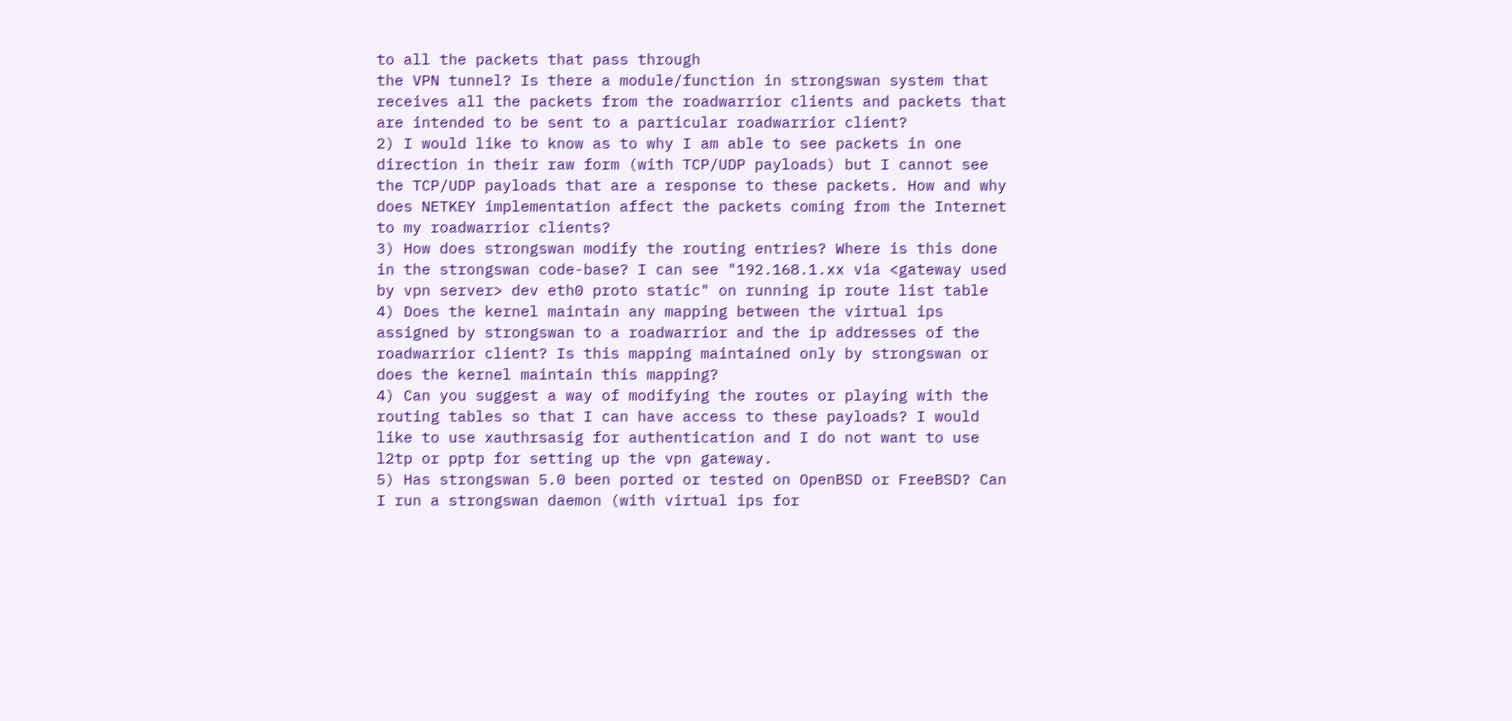to all the packets that pass through
the VPN tunnel? Is there a module/function in strongswan system that
receives all the packets from the roadwarrior clients and packets that
are intended to be sent to a particular roadwarrior client?
2) I would like to know as to why I am able to see packets in one
direction in their raw form (with TCP/UDP payloads) but I cannot see
the TCP/UDP payloads that are a response to these packets. How and why
does NETKEY implementation affect the packets coming from the Internet
to my roadwarrior clients?
3) How does strongswan modify the routing entries? Where is this done
in the strongswan code-base? I can see "192.168.1.xx via <gateway used
by vpn server> dev eth0 proto static" on running ip route list table
4) Does the kernel maintain any mapping between the virtual ips
assigned by strongswan to a roadwarrior and the ip addresses of the
roadwarrior client? Is this mapping maintained only by strongswan or
does the kernel maintain this mapping?
4) Can you suggest a way of modifying the routes or playing with the
routing tables so that I can have access to these payloads? I would
like to use xauthrsasig for authentication and I do not want to use
l2tp or pptp for setting up the vpn gateway.
5) Has strongswan 5.0 been ported or tested on OpenBSD or FreeBSD? Can
I run a strongswan daemon (with virtual ips for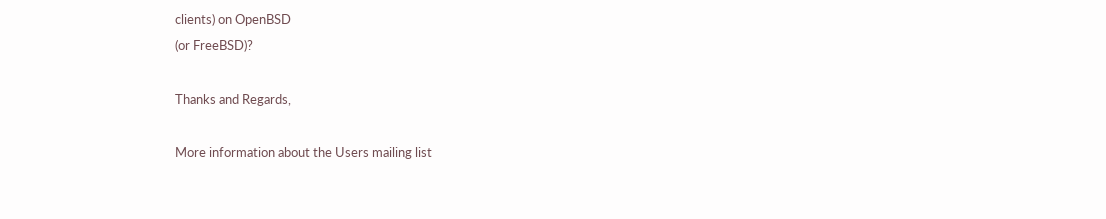clients) on OpenBSD
(or FreeBSD)?

Thanks and Regards,

More information about the Users mailing list